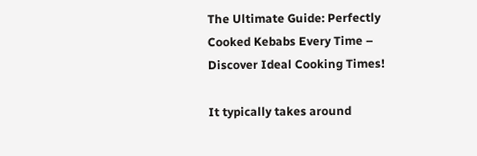The Ultimate Guide: Perfectly Cooked Kebabs Every Time – Discover Ideal Cooking Times!

It typically takes around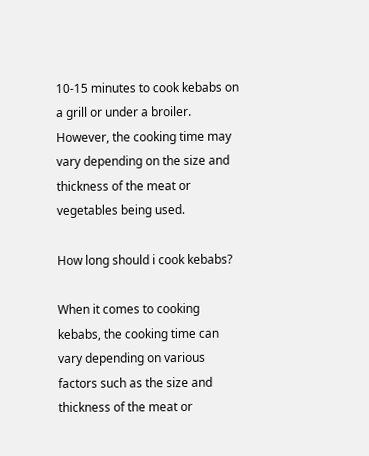10-15 minutes to cook kebabs on a grill or under a broiler. However, the cooking time may vary depending on the size and thickness of the meat or vegetables being used.

How long should i cook kebabs?

When it comes to cooking kebabs, the cooking time can vary depending on various factors such as the size and thickness of the meat or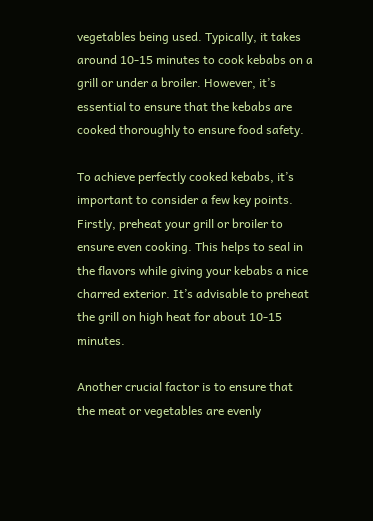vegetables being used. Typically, it takes around 10-15 minutes to cook kebabs on a grill or under a broiler. However, it’s essential to ensure that the kebabs are cooked thoroughly to ensure food safety.

To achieve perfectly cooked kebabs, it’s important to consider a few key points. Firstly, preheat your grill or broiler to ensure even cooking. This helps to seal in the flavors while giving your kebabs a nice charred exterior. It’s advisable to preheat the grill on high heat for about 10-15 minutes.

Another crucial factor is to ensure that the meat or vegetables are evenly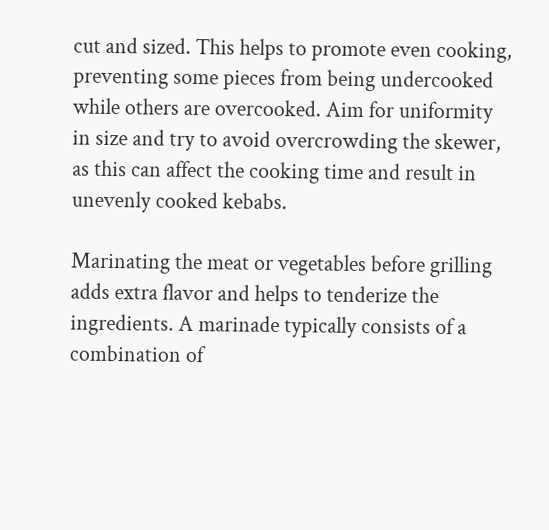cut and sized. This helps to promote even cooking, preventing some pieces from being undercooked while others are overcooked. Aim for uniformity in size and try to avoid overcrowding the skewer, as this can affect the cooking time and result in unevenly cooked kebabs.

Marinating the meat or vegetables before grilling adds extra flavor and helps to tenderize the ingredients. A marinade typically consists of a combination of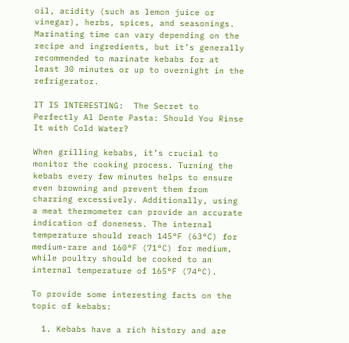oil, acidity (such as lemon juice or vinegar), herbs, spices, and seasonings. Marinating time can vary depending on the recipe and ingredients, but it’s generally recommended to marinate kebabs for at least 30 minutes or up to overnight in the refrigerator.

IT IS INTERESTING:  The Secret to Perfectly Al Dente Pasta: Should You Rinse It with Cold Water?

When grilling kebabs, it’s crucial to monitor the cooking process. Turning the kebabs every few minutes helps to ensure even browning and prevent them from charring excessively. Additionally, using a meat thermometer can provide an accurate indication of doneness. The internal temperature should reach 145°F (63°C) for medium-rare and 160°F (71°C) for medium, while poultry should be cooked to an internal temperature of 165°F (74°C).

To provide some interesting facts on the topic of kebabs:

  1. Kebabs have a rich history and are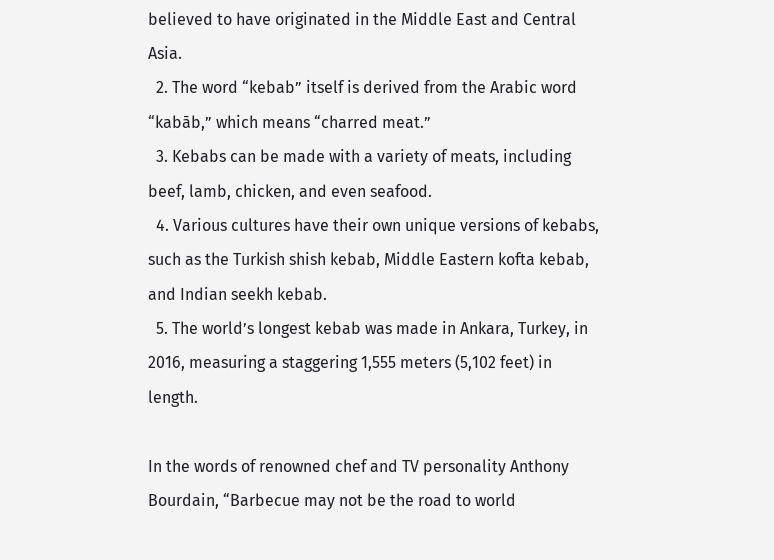believed to have originated in the Middle East and Central Asia.
  2. The word “kebab” itself is derived from the Arabic word “kabāb,” which means “charred meat.”
  3. Kebabs can be made with a variety of meats, including beef, lamb, chicken, and even seafood.
  4. Various cultures have their own unique versions of kebabs, such as the Turkish shish kebab, Middle Eastern kofta kebab, and Indian seekh kebab.
  5. The world’s longest kebab was made in Ankara, Turkey, in 2016, measuring a staggering 1,555 meters (5,102 feet) in length.

In the words of renowned chef and TV personality Anthony Bourdain, “Barbecue may not be the road to world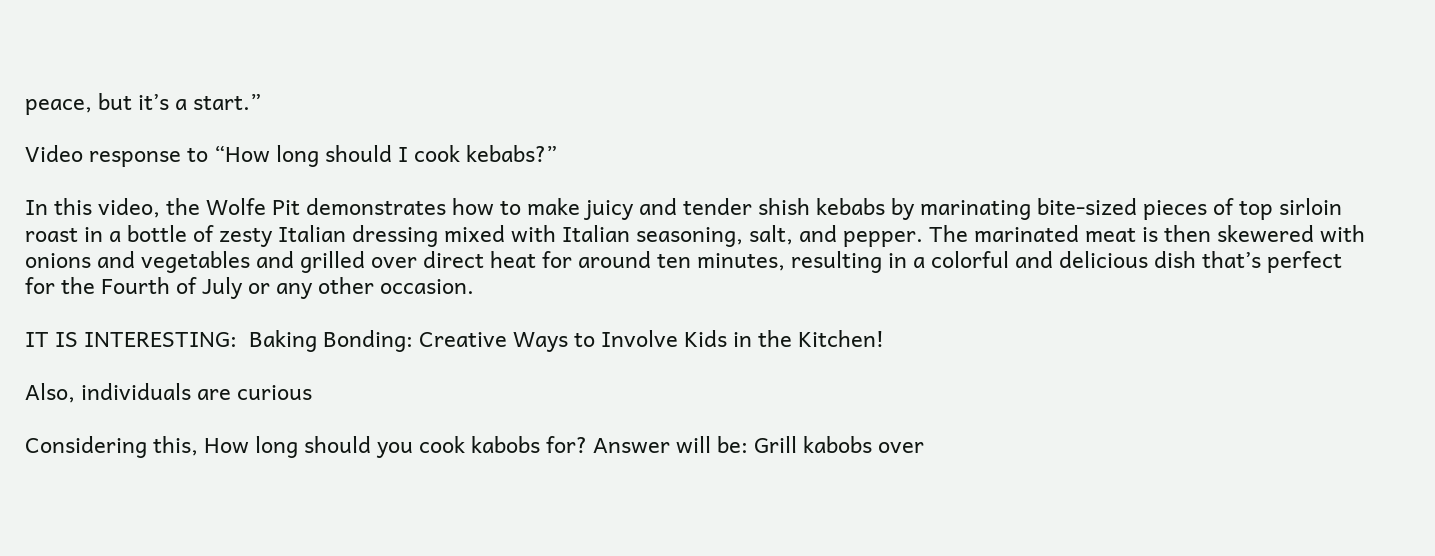peace, but it’s a start.”

Video response to “How long should I cook kebabs?”

In this video, the Wolfe Pit demonstrates how to make juicy and tender shish kebabs by marinating bite-sized pieces of top sirloin roast in a bottle of zesty Italian dressing mixed with Italian seasoning, salt, and pepper. The marinated meat is then skewered with onions and vegetables and grilled over direct heat for around ten minutes, resulting in a colorful and delicious dish that’s perfect for the Fourth of July or any other occasion.

IT IS INTERESTING:  Baking Bonding: Creative Ways to Involve Kids in the Kitchen!

Also, individuals are curious

Considering this, How long should you cook kabobs for? Answer will be: Grill kabobs over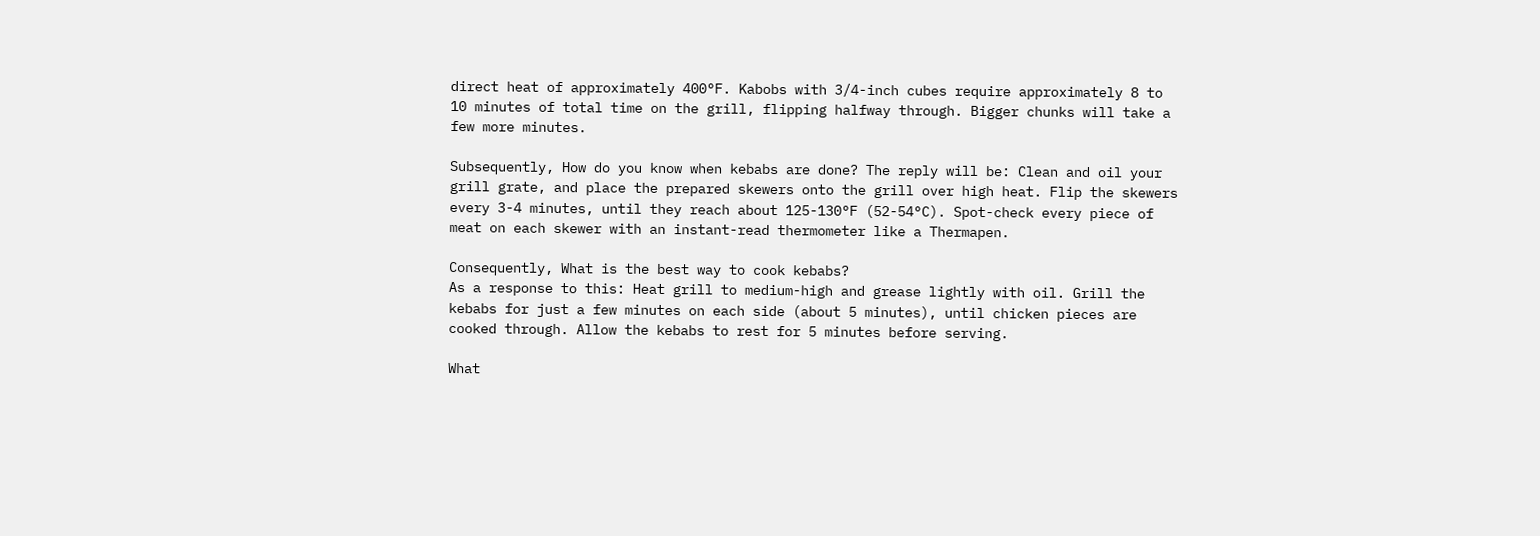direct heat of approximately 400°F. Kabobs with 3/4-inch cubes require approximately 8 to 10 minutes of total time on the grill, flipping halfway through. Bigger chunks will take a few more minutes.

Subsequently, How do you know when kebabs are done? The reply will be: Clean and oil your grill grate, and place the prepared skewers onto the grill over high heat. Flip the skewers every 3-4 minutes, until they reach about 125-130°F (52-54°C). Spot-check every piece of meat on each skewer with an instant-read thermometer like a Thermapen.

Consequently, What is the best way to cook kebabs?
As a response to this: Heat grill to medium-high and grease lightly with oil. Grill the kebabs for just a few minutes on each side (about 5 minutes), until chicken pieces are cooked through. Allow the kebabs to rest for 5 minutes before serving.

What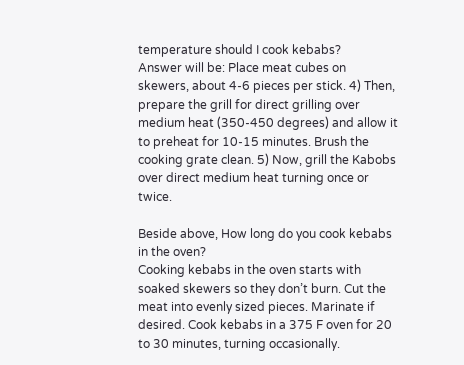temperature should I cook kebabs?
Answer will be: Place meat cubes on skewers, about 4-6 pieces per stick. 4) Then, prepare the grill for direct grilling over medium heat (350-450 degrees) and allow it to preheat for 10-15 minutes. Brush the cooking grate clean. 5) Now, grill the Kabobs over direct medium heat turning once or twice.

Beside above, How long do you cook kebabs in the oven?
Cooking kebabs in the oven starts with soaked skewers so they don’t burn. Cut the meat into evenly sized pieces. Marinate if desired. Cook kebabs in a 375 F oven for 20 to 30 minutes, turning occasionally.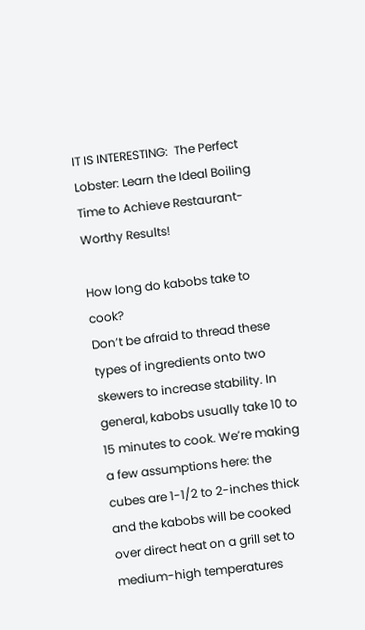IT IS INTERESTING:  The Perfect Lobster: Learn the Ideal Boiling Time to Achieve Restaurant-Worthy Results!

How long do kabobs take to cook?
Don’t be afraid to thread these types of ingredients onto two skewers to increase stability. In general, kabobs usually take 10 to 15 minutes to cook. We’re making a few assumptions here: the cubes are 1-1/2 to 2-inches thick and the kabobs will be cooked over direct heat on a grill set to medium-high temperatures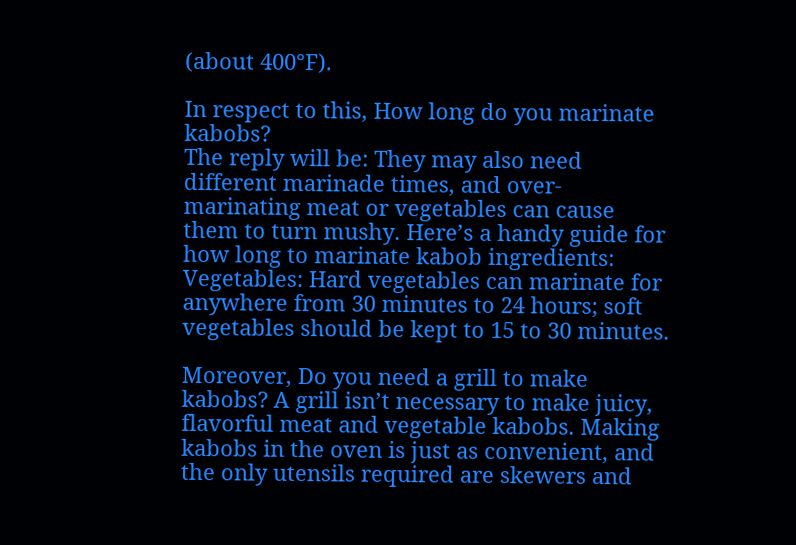(about 400°F).

In respect to this, How long do you marinate kabobs?
The reply will be: They may also need different marinade times, and over-marinating meat or vegetables can cause them to turn mushy. Here’s a handy guide for how long to marinate kabob ingredients: Vegetables: Hard vegetables can marinate for anywhere from 30 minutes to 24 hours; soft vegetables should be kept to 15 to 30 minutes.

Moreover, Do you need a grill to make kabobs? A grill isn’t necessary to make juicy, flavorful meat and vegetable kabobs. Making kabobs in the oven is just as convenient, and the only utensils required are skewers and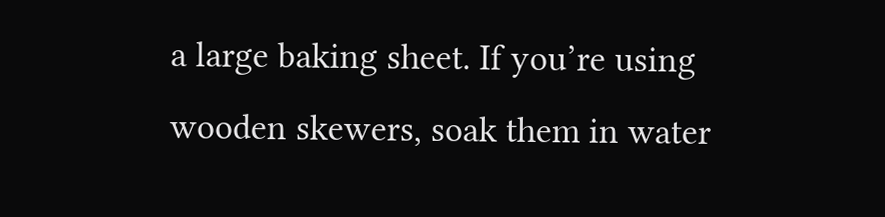a large baking sheet. If you’re using wooden skewers, soak them in water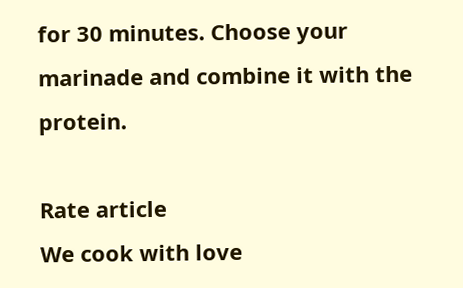for 30 minutes. Choose your marinade and combine it with the protein.

Rate article
We cook with love